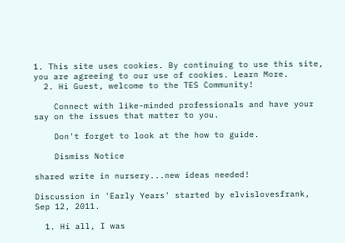1. This site uses cookies. By continuing to use this site, you are agreeing to our use of cookies. Learn More.
  2. Hi Guest, welcome to the TES Community!

    Connect with like-minded professionals and have your say on the issues that matter to you.

    Don't forget to look at the how to guide.

    Dismiss Notice

shared write in nursery...new ideas needed!

Discussion in 'Early Years' started by elvislovesfrank, Sep 12, 2011.

  1. Hi all, I was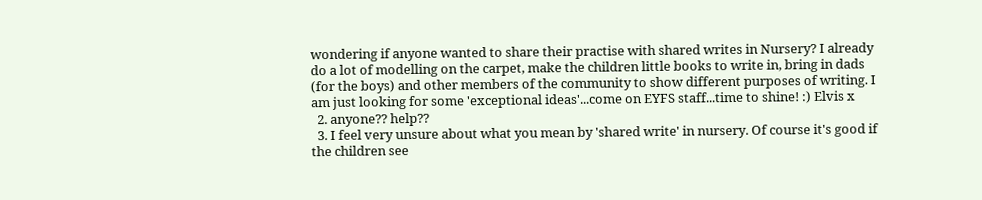wondering if anyone wanted to share their practise with shared writes in Nursery? I already do a lot of modelling on the carpet, make the children little books to write in, bring in dads (for the boys) and other members of the community to show different purposes of writing. I am just looking for some 'exceptional ideas'...come on EYFS staff...time to shine! :) Elvis x
  2. anyone?? help??
  3. I feel very unsure about what you mean by 'shared write' in nursery. Of course it's good if the children see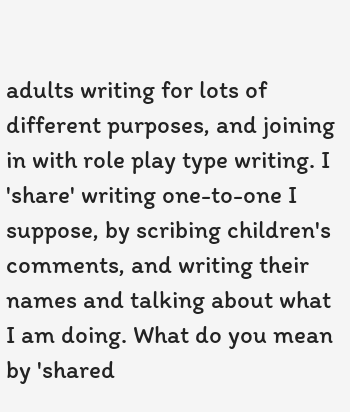adults writing for lots of different purposes, and joining in with role play type writing. I 'share' writing one-to-one I suppose, by scribing children's comments, and writing their names and talking about what I am doing. What do you mean by 'shared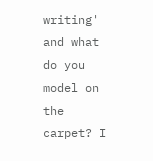writing' and what do you model on the carpet? I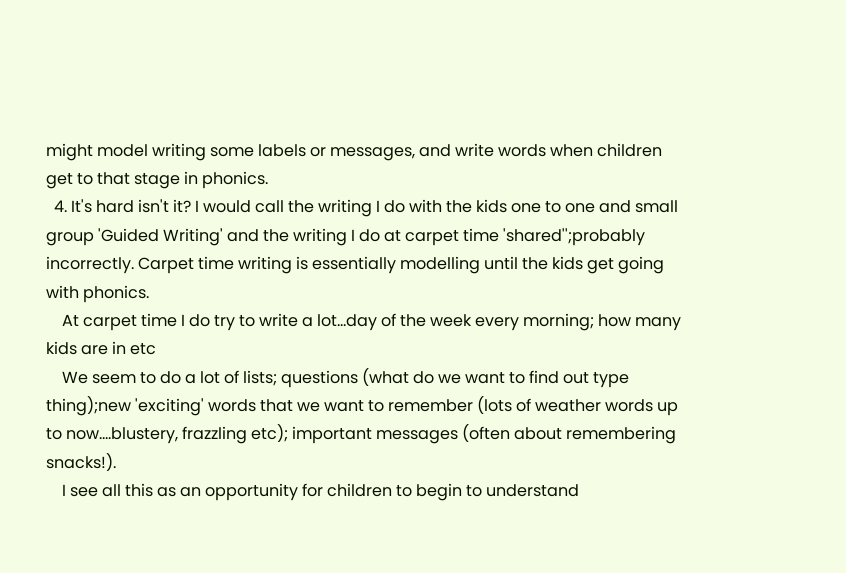might model writing some labels or messages, and write words when children get to that stage in phonics.
  4. It's hard isn't it? I would call the writing I do with the kids one to one and small group 'Guided Writing' and the writing I do at carpet time 'shared'';probably incorrectly. Carpet time writing is essentially modelling until the kids get going with phonics.
    At carpet time I do try to write a lot...day of the week every morning; how many kids are in etc
    We seem to do a lot of lists; questions (what do we want to find out type thing);new 'exciting' words that we want to remember (lots of weather words up to now....blustery, frazzling etc); important messages (often about remembering snacks!).
    I see all this as an opportunity for children to begin to understand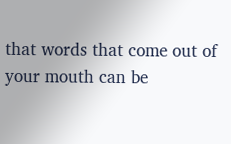that words that come out of your mouth can be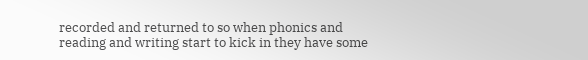recorded and returned to so when phonics and reading and writing start to kick in they have some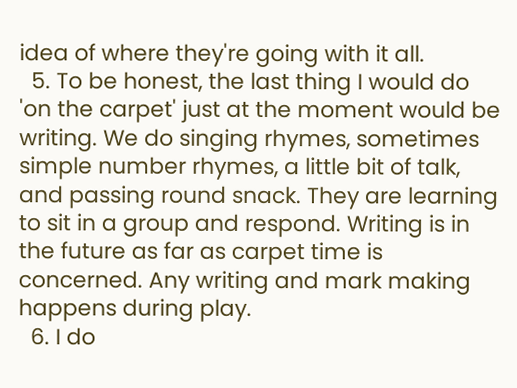idea of where they're going with it all.
  5. To be honest, the last thing I would do 'on the carpet' just at the moment would be writing. We do singing rhymes, sometimes simple number rhymes, a little bit of talk, and passing round snack. They are learning to sit in a group and respond. Writing is in the future as far as carpet time is concerned. Any writing and mark making happens during play.
  6. I do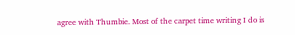agree with Thumbie. Most of the carpet time writing I do is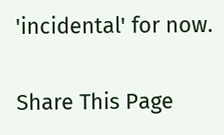'incidental' for now.

Share This Page